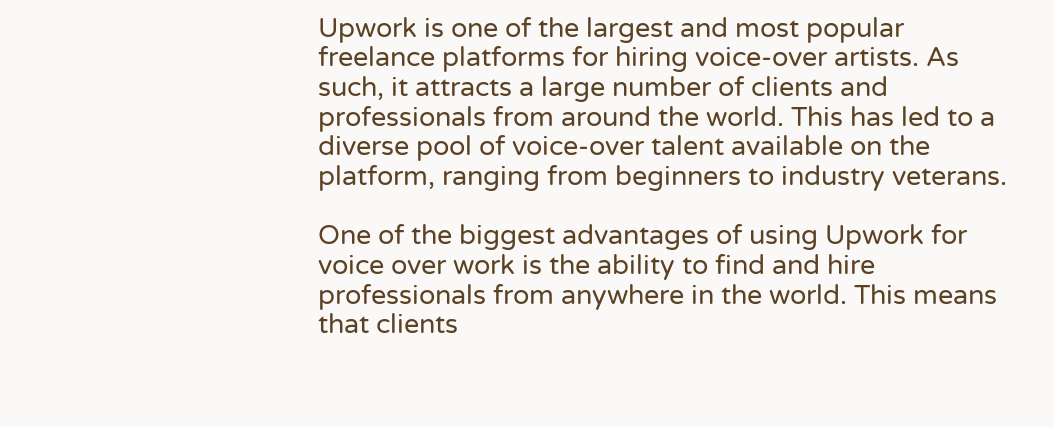Upwork is one of the largest and most popular freelance platforms for hiring voice-over artists. As such, it attracts a large number of clients and professionals from around the world. This has led to a diverse pool of voice-over talent available on the platform, ranging from beginners to industry veterans.

One of the biggest advantages of using Upwork for voice over work is the ability to find and hire professionals from anywhere in the world. This means that clients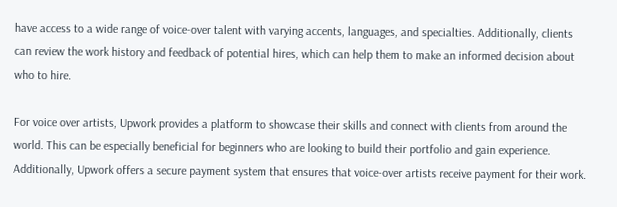have access to a wide range of voice-over talent with varying accents, languages, and specialties. Additionally, clients can review the work history and feedback of potential hires, which can help them to make an informed decision about who to hire.

For voice over artists, Upwork provides a platform to showcase their skills and connect with clients from around the world. This can be especially beneficial for beginners who are looking to build their portfolio and gain experience. Additionally, Upwork offers a secure payment system that ensures that voice-over artists receive payment for their work.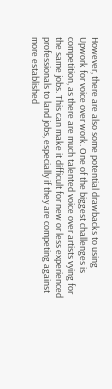However, there are also some potential drawbacks to using Upwork for voice over work. One of the biggest challenges is competition, as there are much talented voice over artists vying for the same jobs. This can make it difficult for new or less experienced professionals to land jobs, especially if they are competing against more established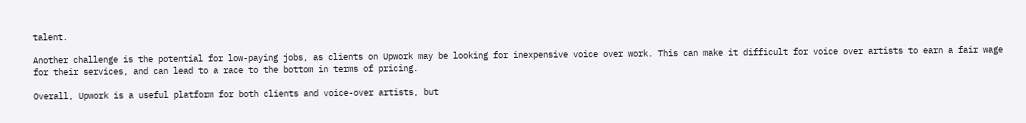talent.

Another challenge is the potential for low-paying jobs, as clients on Upwork may be looking for inexpensive voice over work. This can make it difficult for voice over artists to earn a fair wage for their services, and can lead to a race to the bottom in terms of pricing.

Overall, Upwork is a useful platform for both clients and voice-over artists, but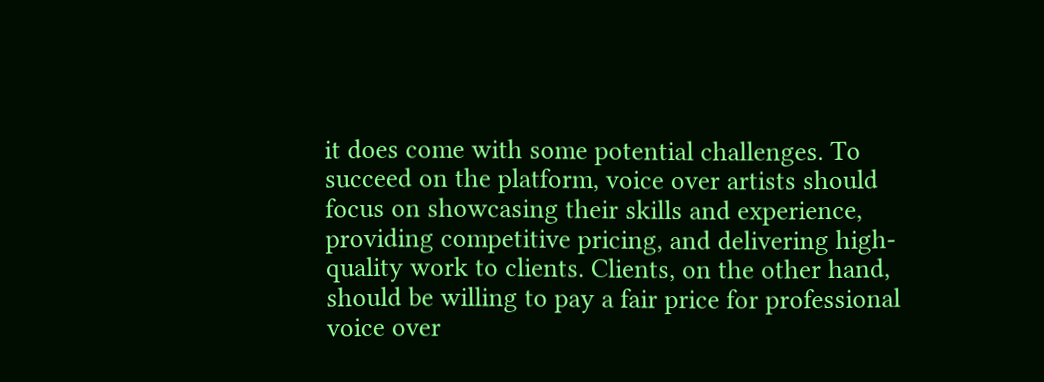it does come with some potential challenges. To succeed on the platform, voice over artists should focus on showcasing their skills and experience, providing competitive pricing, and delivering high-quality work to clients. Clients, on the other hand, should be willing to pay a fair price for professional voice over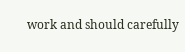work and should carefully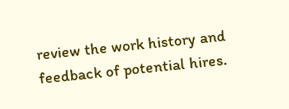review the work history and feedback of potential hires.